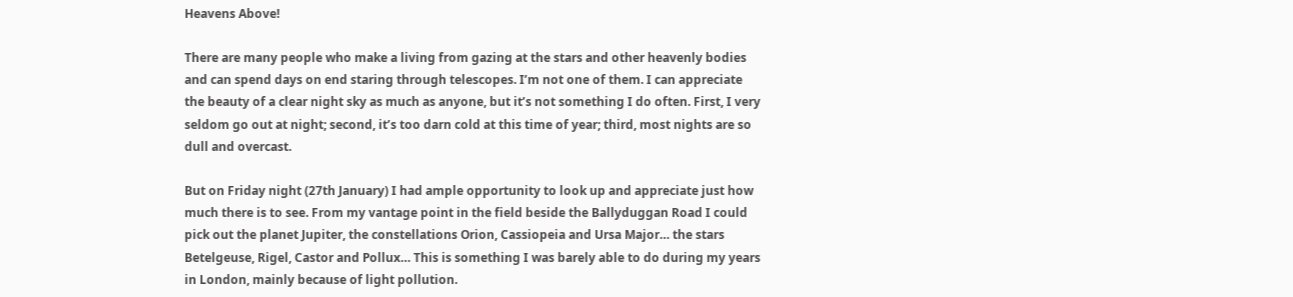Heavens Above!

There are many people who make a living from gazing at the stars and other heavenly bodies and can spend days on end staring through telescopes. I’m not one of them. I can appreciate the beauty of a clear night sky as much as anyone, but it’s not something I do often. First, I very seldom go out at night; second, it’s too darn cold at this time of year; third, most nights are so dull and overcast.

But on Friday night (27th January) I had ample opportunity to look up and appreciate just how much there is to see. From my vantage point in the field beside the Ballyduggan Road I could pick out the planet Jupiter, the constellations Orion, Cassiopeia and Ursa Major… the stars Betelgeuse, Rigel, Castor and Pollux… This is something I was barely able to do during my years in London, mainly because of light pollution.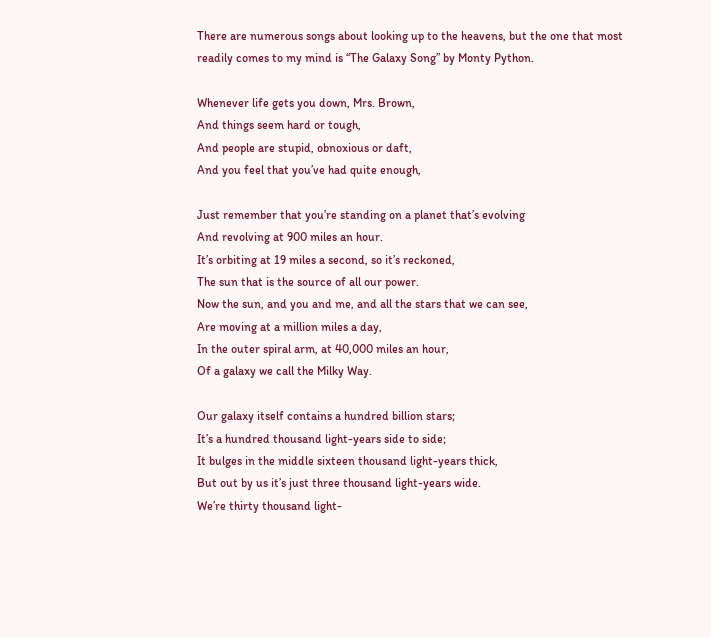There are numerous songs about looking up to the heavens, but the one that most readily comes to my mind is “The Galaxy Song” by Monty Python.

Whenever life gets you down, Mrs. Brown,
And things seem hard or tough,
And people are stupid, obnoxious or daft,
And you feel that you’ve had quite enough,

Just remember that you’re standing on a planet that’s evolving
And revolving at 900 miles an hour.
It’s orbiting at 19 miles a second, so it’s reckoned,
The sun that is the source of all our power.
Now the sun, and you and me, and all the stars that we can see,
Are moving at a million miles a day,
In the outer spiral arm, at 40,000 miles an hour,
Of a galaxy we call the Milky Way.

Our galaxy itself contains a hundred billion stars;
It’s a hundred thousand light-years side to side;
It bulges in the middle sixteen thousand light-years thick,
But out by us it’s just three thousand light-years wide.
We’re thirty thousand light-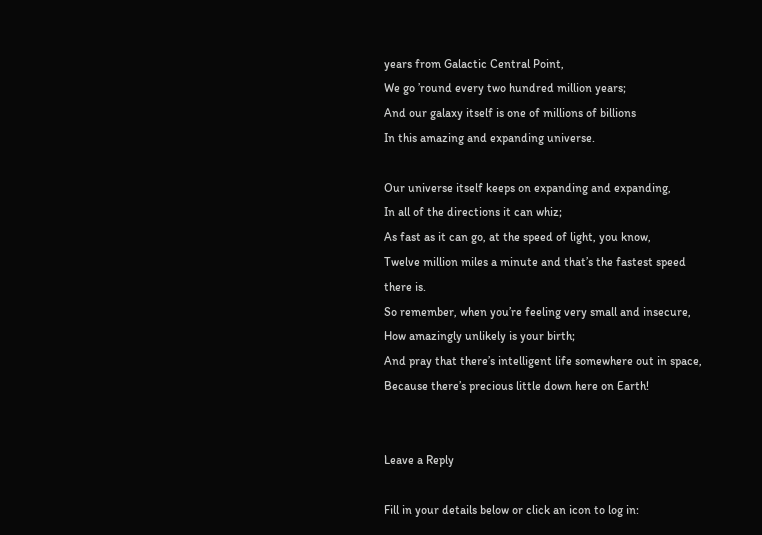years from Galactic Central Point,
We go ’round every two hundred million years;
And our galaxy itself is one of millions of billions
In this amazing and expanding universe.

Our universe itself keeps on expanding and expanding,
In all of the directions it can whiz;
As fast as it can go, at the speed of light, you know,
Twelve million miles a minute and that’s the fastest speed there is.
So remember, when you’re feeling very small and insecure,
How amazingly unlikely is your birth;
And pray that there’s intelligent life somewhere out in space,
Because there’s precious little down here on Earth!


Leave a Reply

Fill in your details below or click an icon to log in: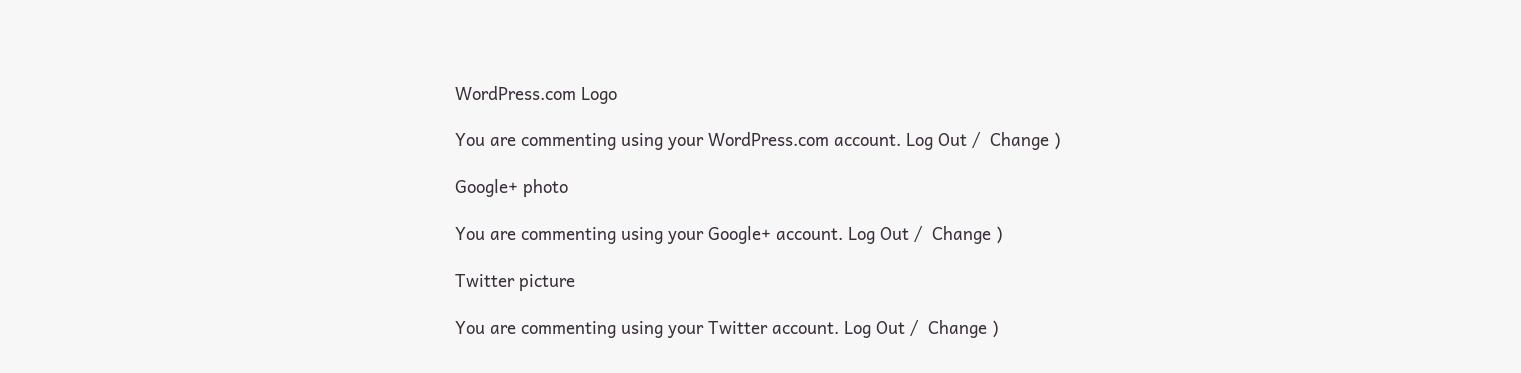WordPress.com Logo

You are commenting using your WordPress.com account. Log Out /  Change )

Google+ photo

You are commenting using your Google+ account. Log Out /  Change )

Twitter picture

You are commenting using your Twitter account. Log Out /  Change )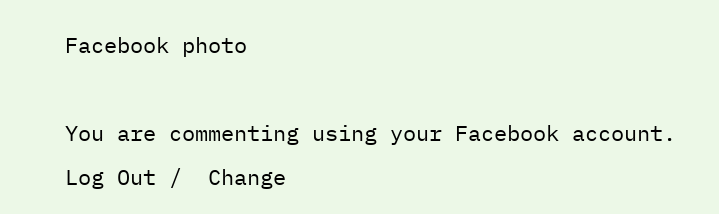Facebook photo

You are commenting using your Facebook account. Log Out /  Change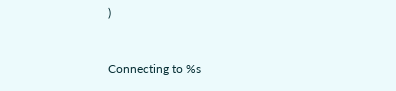)


Connecting to %s